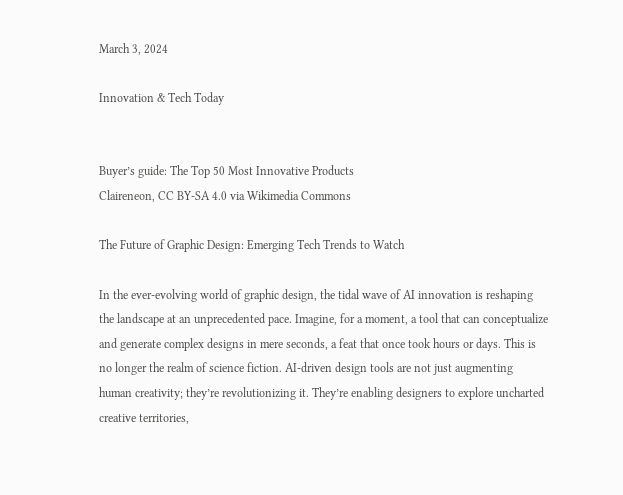March 3, 2024

Innovation & Tech Today


Buyer’s guide: The Top 50 Most Innovative Products
Claireneon, CC BY-SA 4.0 via Wikimedia Commons

The Future of Graphic Design: Emerging Tech Trends to Watch

In the ever-evolving world of graphic design, the tidal wave of AI innovation is reshaping the landscape at an unprecedented pace. Imagine, for a moment, a tool that can conceptualize and generate complex designs in mere seconds, a feat that once took hours or days. This is no longer the realm of science fiction. AI-driven design tools are not just augmenting human creativity; they’re revolutionizing it. They’re enabling designers to explore uncharted creative territories,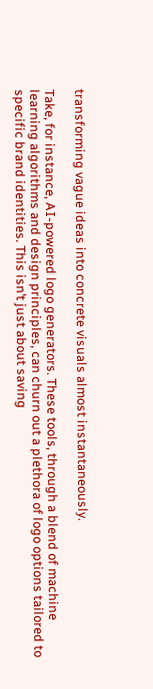transforming vague ideas into concrete visuals almost instantaneously.

Take, for instance, AI-powered logo generators. These tools, through a blend of machine learning algorithms and design principles, can churn out a plethora of logo options tailored to specific brand identities. This isn’t just about saving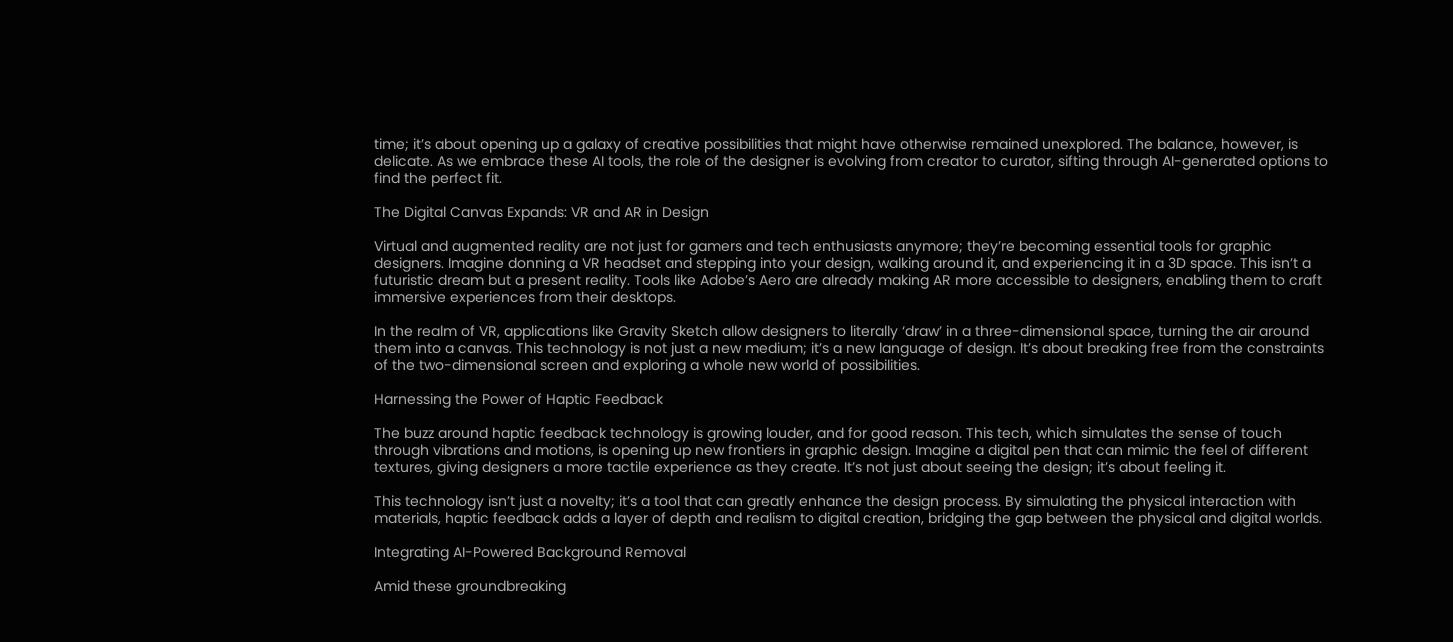time; it’s about opening up a galaxy of creative possibilities that might have otherwise remained unexplored. The balance, however, is delicate. As we embrace these AI tools, the role of the designer is evolving from creator to curator, sifting through AI-generated options to find the perfect fit.

The Digital Canvas Expands: VR and AR in Design

Virtual and augmented reality are not just for gamers and tech enthusiasts anymore; they’re becoming essential tools for graphic designers. Imagine donning a VR headset and stepping into your design, walking around it, and experiencing it in a 3D space. This isn’t a futuristic dream but a present reality. Tools like Adobe’s Aero are already making AR more accessible to designers, enabling them to craft immersive experiences from their desktops.

In the realm of VR, applications like Gravity Sketch allow designers to literally ‘draw’ in a three-dimensional space, turning the air around them into a canvas. This technology is not just a new medium; it’s a new language of design. It’s about breaking free from the constraints of the two-dimensional screen and exploring a whole new world of possibilities.

Harnessing the Power of Haptic Feedback

The buzz around haptic feedback technology is growing louder, and for good reason. This tech, which simulates the sense of touch through vibrations and motions, is opening up new frontiers in graphic design. Imagine a digital pen that can mimic the feel of different textures, giving designers a more tactile experience as they create. It’s not just about seeing the design; it’s about feeling it.

This technology isn’t just a novelty; it’s a tool that can greatly enhance the design process. By simulating the physical interaction with materials, haptic feedback adds a layer of depth and realism to digital creation, bridging the gap between the physical and digital worlds.

Integrating AI-Powered Background Removal

Amid these groundbreaking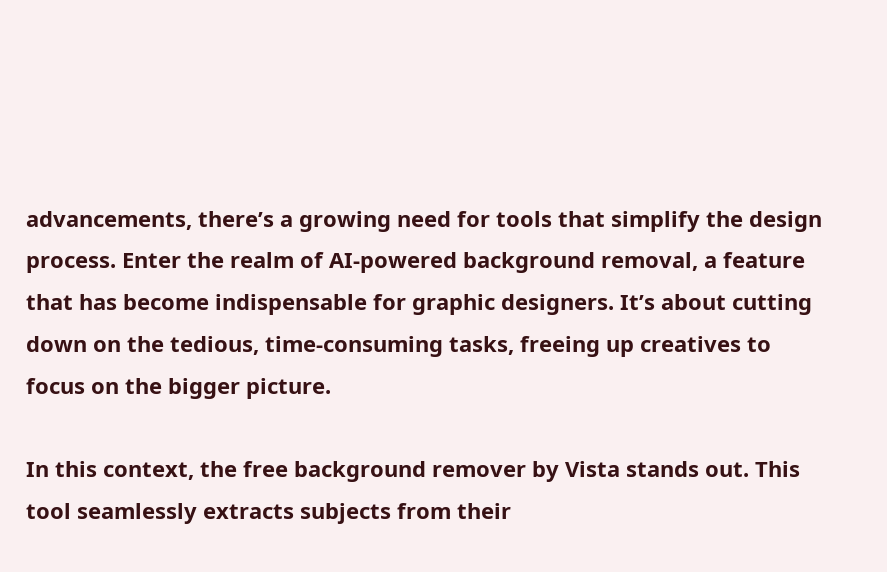advancements, there’s a growing need for tools that simplify the design process. Enter the realm of AI-powered background removal, a feature that has become indispensable for graphic designers. It’s about cutting down on the tedious, time-consuming tasks, freeing up creatives to focus on the bigger picture.

In this context, the free background remover by Vista stands out. This tool seamlessly extracts subjects from their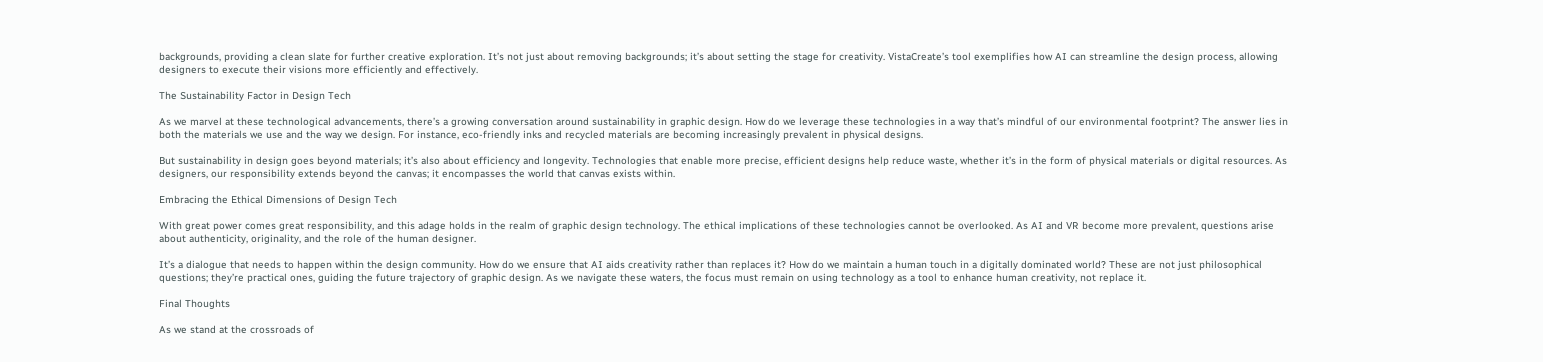backgrounds, providing a clean slate for further creative exploration. It’s not just about removing backgrounds; it’s about setting the stage for creativity. VistaCreate’s tool exemplifies how AI can streamline the design process, allowing designers to execute their visions more efficiently and effectively.

The Sustainability Factor in Design Tech

As we marvel at these technological advancements, there’s a growing conversation around sustainability in graphic design. How do we leverage these technologies in a way that’s mindful of our environmental footprint? The answer lies in both the materials we use and the way we design. For instance, eco-friendly inks and recycled materials are becoming increasingly prevalent in physical designs.

But sustainability in design goes beyond materials; it’s also about efficiency and longevity. Technologies that enable more precise, efficient designs help reduce waste, whether it’s in the form of physical materials or digital resources. As designers, our responsibility extends beyond the canvas; it encompasses the world that canvas exists within.

Embracing the Ethical Dimensions of Design Tech

With great power comes great responsibility, and this adage holds in the realm of graphic design technology. The ethical implications of these technologies cannot be overlooked. As AI and VR become more prevalent, questions arise about authenticity, originality, and the role of the human designer.

It’s a dialogue that needs to happen within the design community. How do we ensure that AI aids creativity rather than replaces it? How do we maintain a human touch in a digitally dominated world? These are not just philosophical questions; they’re practical ones, guiding the future trajectory of graphic design. As we navigate these waters, the focus must remain on using technology as a tool to enhance human creativity, not replace it.

Final Thoughts

As we stand at the crossroads of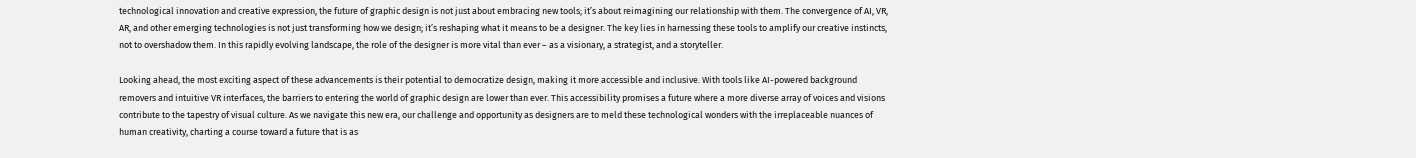technological innovation and creative expression, the future of graphic design is not just about embracing new tools; it’s about reimagining our relationship with them. The convergence of AI, VR, AR, and other emerging technologies is not just transforming how we design; it’s reshaping what it means to be a designer. The key lies in harnessing these tools to amplify our creative instincts, not to overshadow them. In this rapidly evolving landscape, the role of the designer is more vital than ever – as a visionary, a strategist, and a storyteller.

Looking ahead, the most exciting aspect of these advancements is their potential to democratize design, making it more accessible and inclusive. With tools like AI-powered background removers and intuitive VR interfaces, the barriers to entering the world of graphic design are lower than ever. This accessibility promises a future where a more diverse array of voices and visions contribute to the tapestry of visual culture. As we navigate this new era, our challenge and opportunity as designers are to meld these technological wonders with the irreplaceable nuances of human creativity, charting a course toward a future that is as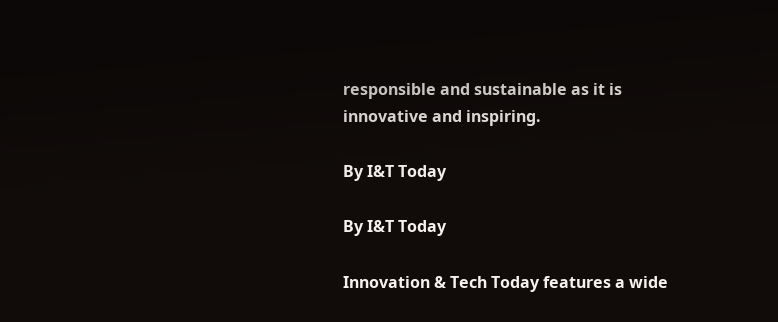responsible and sustainable as it is innovative and inspiring.

By I&T Today

By I&T Today

Innovation & Tech Today features a wide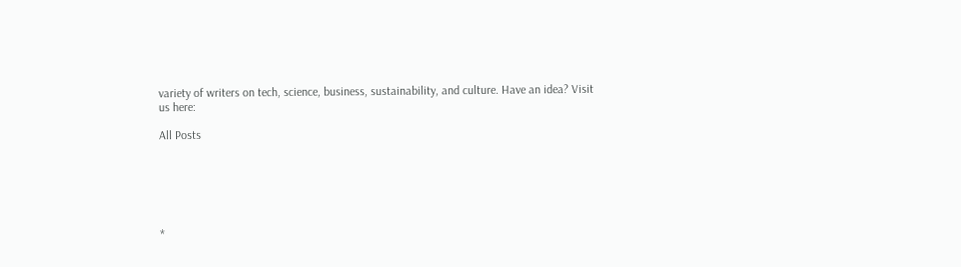variety of writers on tech, science, business, sustainability, and culture. Have an idea? Visit us here:

All Posts






*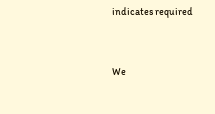indicates required


We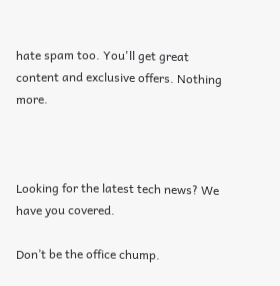hate spam too. You'll get great content and exclusive offers. Nothing more.



Looking for the latest tech news? We have you covered.

Don’t be the office chump.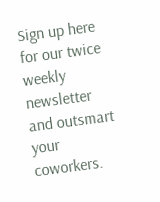Sign up here for our twice weekly newsletter and outsmart your coworkers.